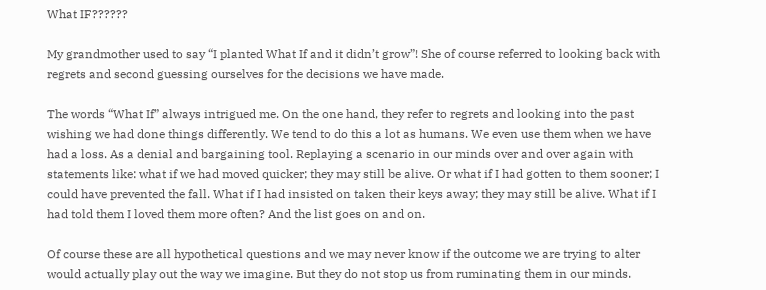What IF??????

My grandmother used to say “I planted What If and it didn’t grow”! She of course referred to looking back with regrets and second guessing ourselves for the decisions we have made.

The words “What If” always intrigued me. On the one hand, they refer to regrets and looking into the past wishing we had done things differently. We tend to do this a lot as humans. We even use them when we have had a loss. As a denial and bargaining tool. Replaying a scenario in our minds over and over again with statements like: what if we had moved quicker; they may still be alive. Or what if I had gotten to them sooner; I could have prevented the fall. What if I had insisted on taken their keys away; they may still be alive. What if I had told them I loved them more often? And the list goes on and on.

Of course these are all hypothetical questions and we may never know if the outcome we are trying to alter would actually play out the way we imagine. But they do not stop us from ruminating them in our minds.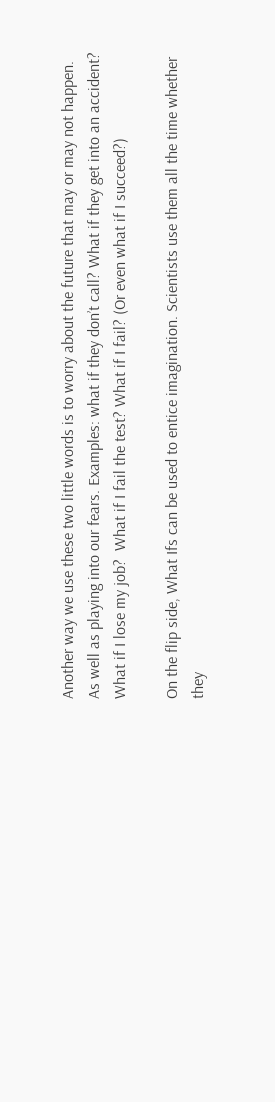Another way we use these two little words is to worry about the future that may or may not happen. As well as playing into our fears. Examples: what if they don’t call? What if they get into an accident? What if I lose my job?  What if I fail the test? What if I fail? (Or even what if I succeed?)

On the flip side, What Ifs can be used to entice imagination. Scientists use them all the time whether they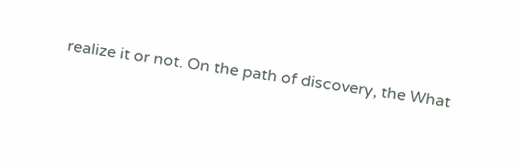realize it or not. On the path of discovery, the What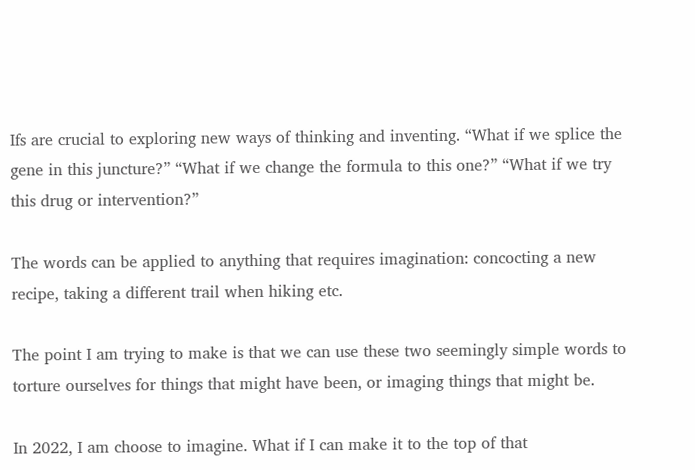Ifs are crucial to exploring new ways of thinking and inventing. “What if we splice the gene in this juncture?” “What if we change the formula to this one?” “What if we try this drug or intervention?”

The words can be applied to anything that requires imagination: concocting a new recipe, taking a different trail when hiking etc.

The point I am trying to make is that we can use these two seemingly simple words to torture ourselves for things that might have been, or imaging things that might be.

In 2022, I am choose to imagine. What if I can make it to the top of that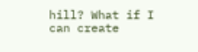hill? What if I can create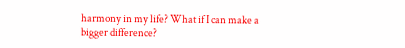harmony in my life? What if I can make a bigger difference?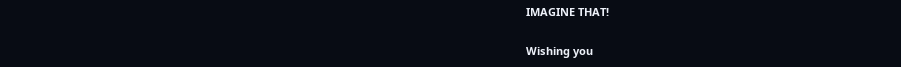IMAGINE THAT!

Wishing you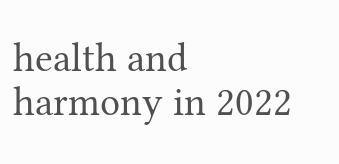health and harmony in 2022